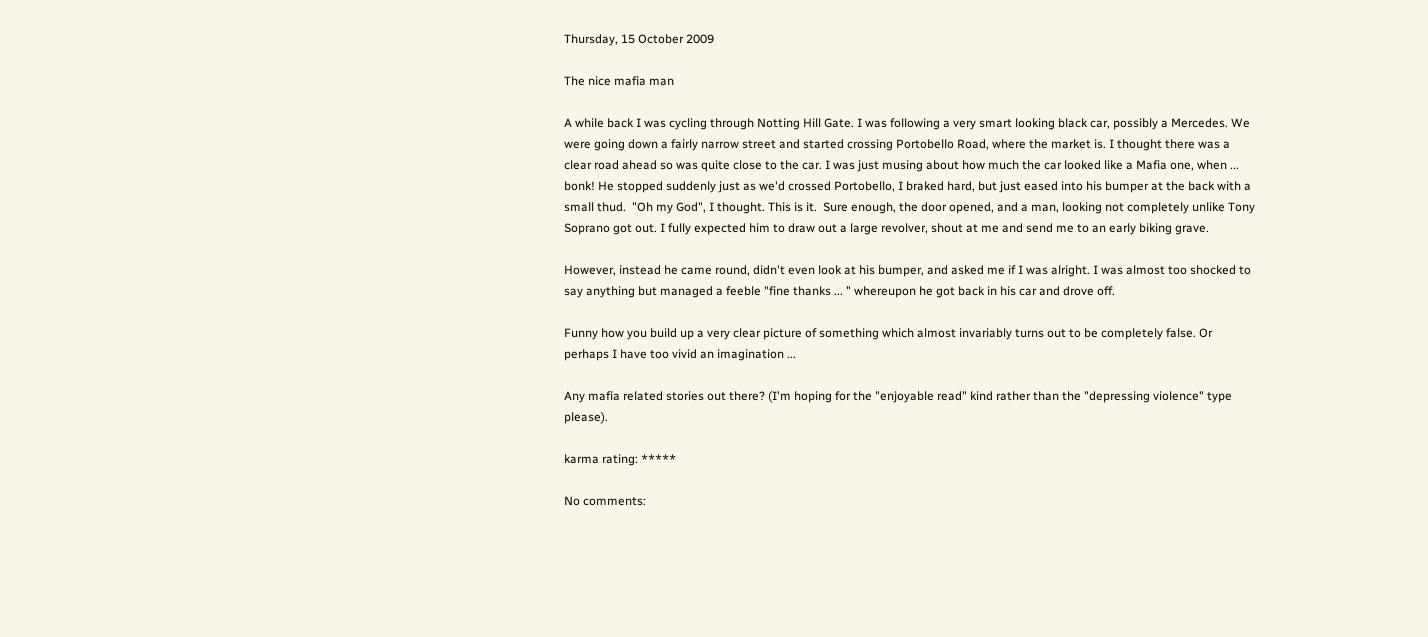Thursday, 15 October 2009

The nice mafia man

A while back I was cycling through Notting Hill Gate. I was following a very smart looking black car, possibly a Mercedes. We were going down a fairly narrow street and started crossing Portobello Road, where the market is. I thought there was a clear road ahead so was quite close to the car. I was just musing about how much the car looked like a Mafia one, when ... bonk! He stopped suddenly just as we'd crossed Portobello, I braked hard, but just eased into his bumper at the back with a small thud.  "Oh my God", I thought. This is it.  Sure enough, the door opened, and a man, looking not completely unlike Tony Soprano got out. I fully expected him to draw out a large revolver, shout at me and send me to an early biking grave.

However, instead he came round, didn't even look at his bumper, and asked me if I was alright. I was almost too shocked to say anything but managed a feeble "fine thanks ... " whereupon he got back in his car and drove off.

Funny how you build up a very clear picture of something which almost invariably turns out to be completely false. Or perhaps I have too vivid an imagination ...

Any mafia related stories out there? (I'm hoping for the "enjoyable read" kind rather than the "depressing violence" type please).

karma rating: *****

No comments: